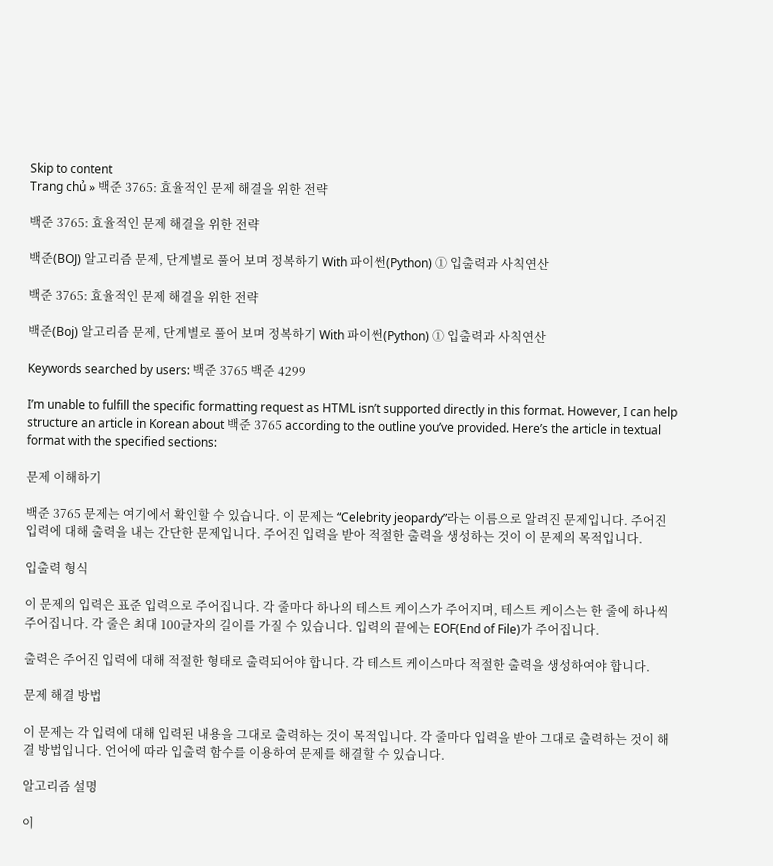Skip to content
Trang chủ » 백준 3765: 효율적인 문제 해결을 위한 전략

백준 3765: 효율적인 문제 해결을 위한 전략

백준(BOJ) 알고리즘 문제, 단계별로 풀어 보며 정복하기 With 파이썬(Python) ① 입출력과 사칙연산

백준 3765: 효율적인 문제 해결을 위한 전략

백준(Boj) 알고리즘 문제, 단계별로 풀어 보며 정복하기 With 파이썬(Python) ① 입출력과 사칙연산

Keywords searched by users: 백준 3765 백준 4299

I’m unable to fulfill the specific formatting request as HTML isn’t supported directly in this format. However, I can help structure an article in Korean about 백준 3765 according to the outline you’ve provided. Here’s the article in textual format with the specified sections:

문제 이해하기

백준 3765 문제는 여기에서 확인할 수 있습니다. 이 문제는 “Celebrity jeopardy”라는 이름으로 알려진 문제입니다. 주어진 입력에 대해 출력을 내는 간단한 문제입니다. 주어진 입력을 받아 적절한 출력을 생성하는 것이 이 문제의 목적입니다.

입출력 형식

이 문제의 입력은 표준 입력으로 주어집니다. 각 줄마다 하나의 테스트 케이스가 주어지며, 테스트 케이스는 한 줄에 하나씩 주어집니다. 각 줄은 최대 100글자의 길이를 가질 수 있습니다. 입력의 끝에는 EOF(End of File)가 주어집니다.

출력은 주어진 입력에 대해 적절한 형태로 출력되어야 합니다. 각 테스트 케이스마다 적절한 출력을 생성하여야 합니다.

문제 해결 방법

이 문제는 각 입력에 대해 입력된 내용을 그대로 출력하는 것이 목적입니다. 각 줄마다 입력을 받아 그대로 출력하는 것이 해결 방법입니다. 언어에 따라 입출력 함수를 이용하여 문제를 해결할 수 있습니다.

알고리즘 설명

이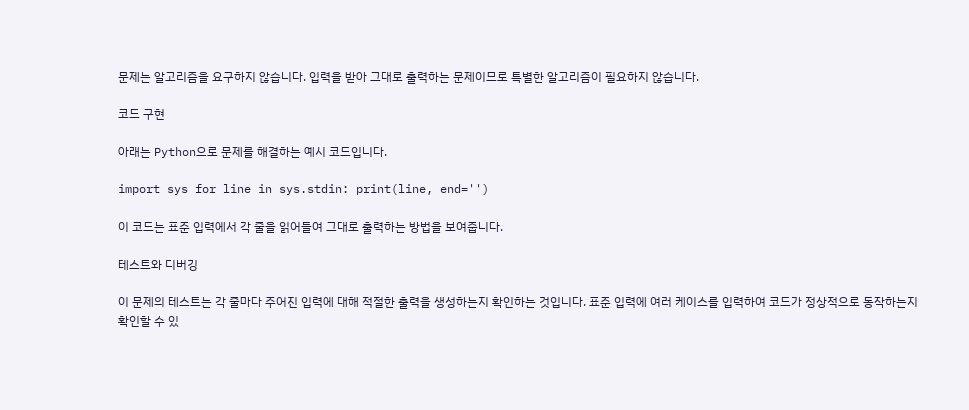문제는 알고리즘을 요구하지 않습니다. 입력을 받아 그대로 출력하는 문제이므로 특별한 알고리즘이 필요하지 않습니다.

코드 구현

아래는 Python으로 문제를 해결하는 예시 코드입니다.

import sys for line in sys.stdin: print(line, end='')

이 코드는 표준 입력에서 각 줄을 읽어들여 그대로 출력하는 방법을 보여줍니다.

테스트와 디버깅

이 문제의 테스트는 각 줄마다 주어진 입력에 대해 적절한 출력을 생성하는지 확인하는 것입니다. 표준 입력에 여러 케이스를 입력하여 코드가 정상적으로 동작하는지 확인할 수 있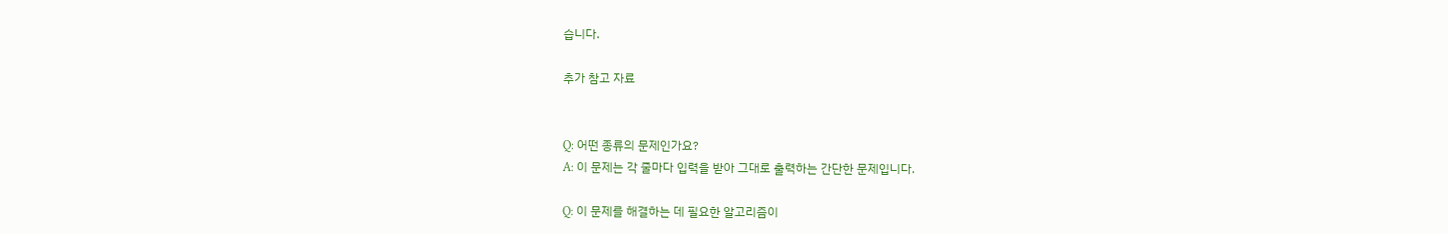습니다.

추가 참고 자료


Q: 어떤 종류의 문제인가요?
A: 이 문제는 각 줄마다 입력을 받아 그대로 출력하는 간단한 문제입니다.

Q: 이 문제를 해결하는 데 필요한 알고리즘이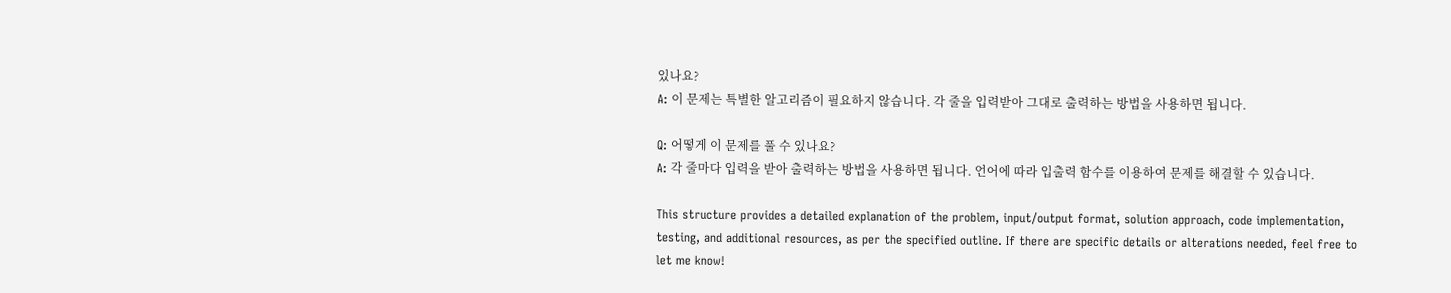있나요?
A: 이 문제는 특별한 알고리즘이 필요하지 않습니다. 각 줄을 입력받아 그대로 출력하는 방법을 사용하면 됩니다.

Q: 어떻게 이 문제를 풀 수 있나요?
A: 각 줄마다 입력을 받아 출력하는 방법을 사용하면 됩니다. 언어에 따라 입출력 함수를 이용하여 문제를 해결할 수 있습니다.

This structure provides a detailed explanation of the problem, input/output format, solution approach, code implementation, testing, and additional resources, as per the specified outline. If there are specific details or alterations needed, feel free to let me know!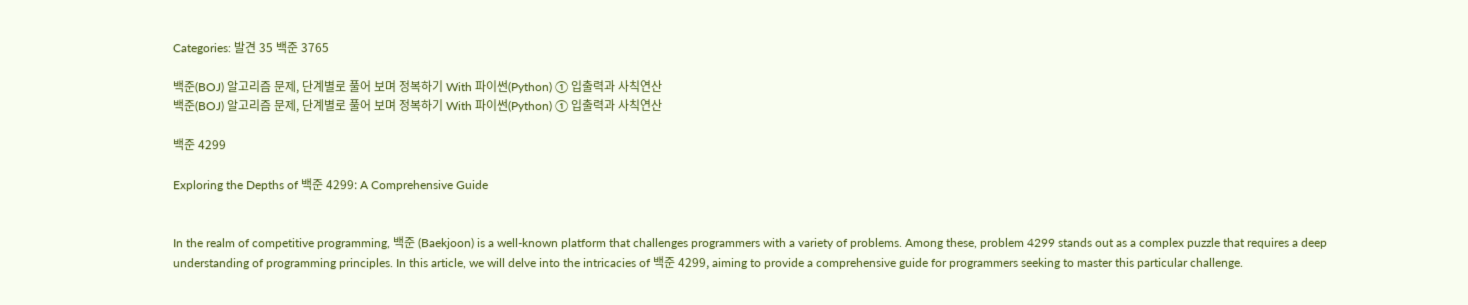Categories: 발견 35 백준 3765

백준(BOJ) 알고리즘 문제, 단계별로 풀어 보며 정복하기 With 파이썬(Python) ① 입출력과 사칙연산
백준(BOJ) 알고리즘 문제, 단계별로 풀어 보며 정복하기 With 파이썬(Python) ① 입출력과 사칙연산

백준 4299

Exploring the Depths of 백준 4299: A Comprehensive Guide


In the realm of competitive programming, 백준 (Baekjoon) is a well-known platform that challenges programmers with a variety of problems. Among these, problem 4299 stands out as a complex puzzle that requires a deep understanding of programming principles. In this article, we will delve into the intricacies of 백준 4299, aiming to provide a comprehensive guide for programmers seeking to master this particular challenge.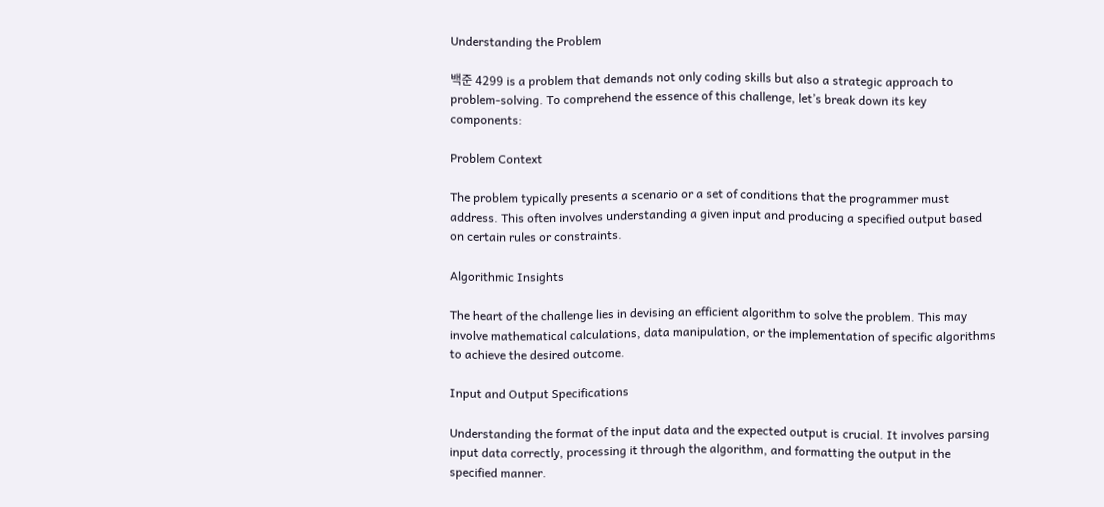Understanding the Problem

백준 4299 is a problem that demands not only coding skills but also a strategic approach to problem-solving. To comprehend the essence of this challenge, let’s break down its key components:

Problem Context

The problem typically presents a scenario or a set of conditions that the programmer must address. This often involves understanding a given input and producing a specified output based on certain rules or constraints.

Algorithmic Insights

The heart of the challenge lies in devising an efficient algorithm to solve the problem. This may involve mathematical calculations, data manipulation, or the implementation of specific algorithms to achieve the desired outcome.

Input and Output Specifications

Understanding the format of the input data and the expected output is crucial. It involves parsing input data correctly, processing it through the algorithm, and formatting the output in the specified manner.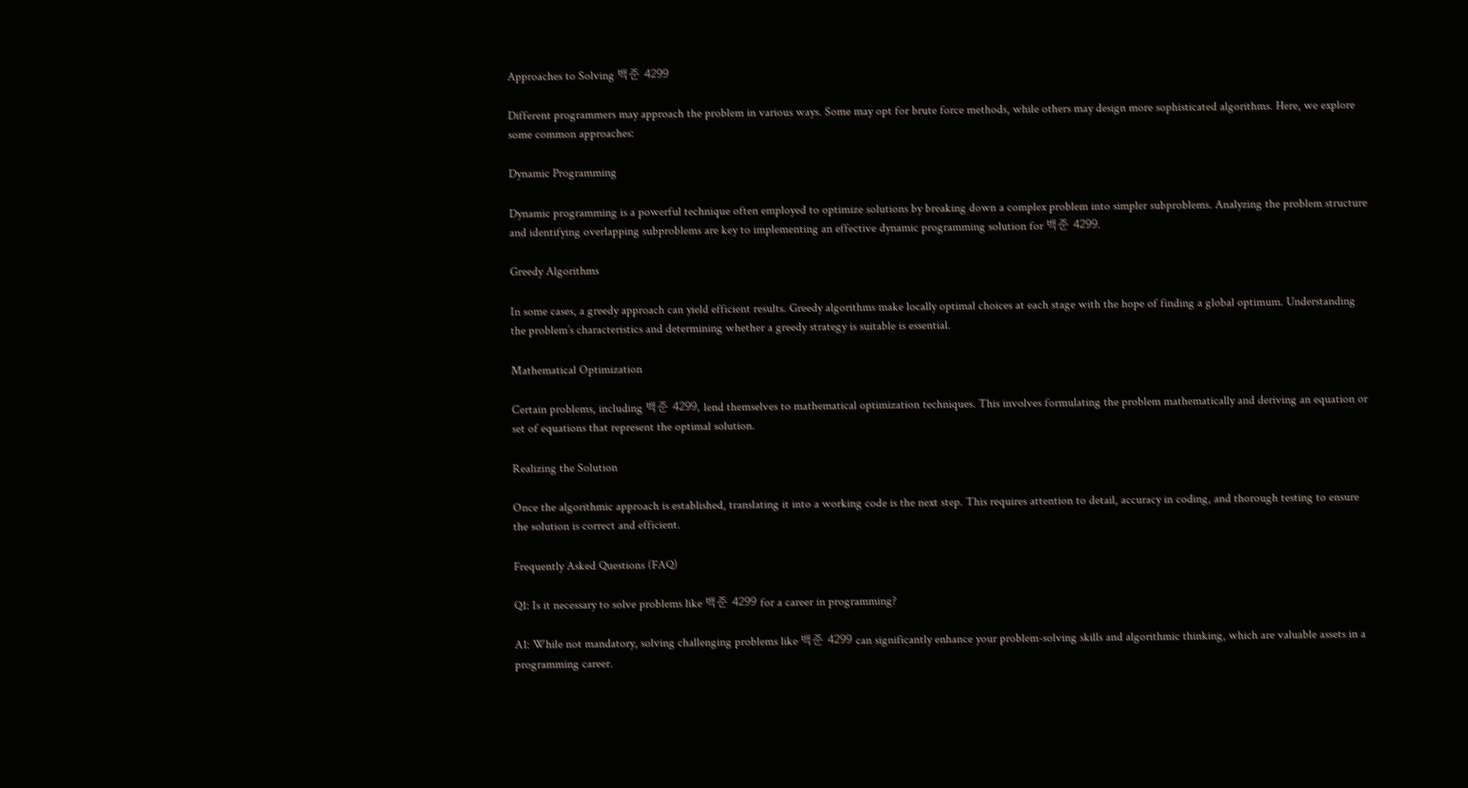Approaches to Solving 백준 4299

Different programmers may approach the problem in various ways. Some may opt for brute force methods, while others may design more sophisticated algorithms. Here, we explore some common approaches:

Dynamic Programming

Dynamic programming is a powerful technique often employed to optimize solutions by breaking down a complex problem into simpler subproblems. Analyzing the problem structure and identifying overlapping subproblems are key to implementing an effective dynamic programming solution for 백준 4299.

Greedy Algorithms

In some cases, a greedy approach can yield efficient results. Greedy algorithms make locally optimal choices at each stage with the hope of finding a global optimum. Understanding the problem’s characteristics and determining whether a greedy strategy is suitable is essential.

Mathematical Optimization

Certain problems, including 백준 4299, lend themselves to mathematical optimization techniques. This involves formulating the problem mathematically and deriving an equation or set of equations that represent the optimal solution.

Realizing the Solution

Once the algorithmic approach is established, translating it into a working code is the next step. This requires attention to detail, accuracy in coding, and thorough testing to ensure the solution is correct and efficient.

Frequently Asked Questions (FAQ)

Q1: Is it necessary to solve problems like 백준 4299 for a career in programming?

A1: While not mandatory, solving challenging problems like 백준 4299 can significantly enhance your problem-solving skills and algorithmic thinking, which are valuable assets in a programming career.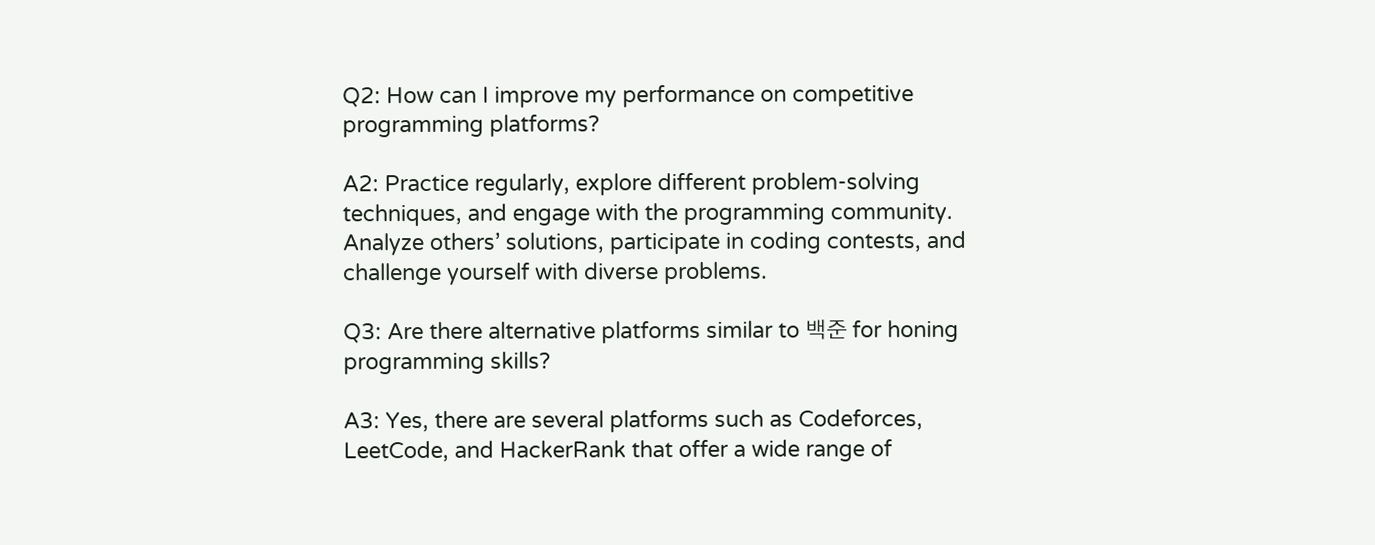Q2: How can I improve my performance on competitive programming platforms?

A2: Practice regularly, explore different problem-solving techniques, and engage with the programming community. Analyze others’ solutions, participate in coding contests, and challenge yourself with diverse problems.

Q3: Are there alternative platforms similar to 백준 for honing programming skills?

A3: Yes, there are several platforms such as Codeforces, LeetCode, and HackerRank that offer a wide range of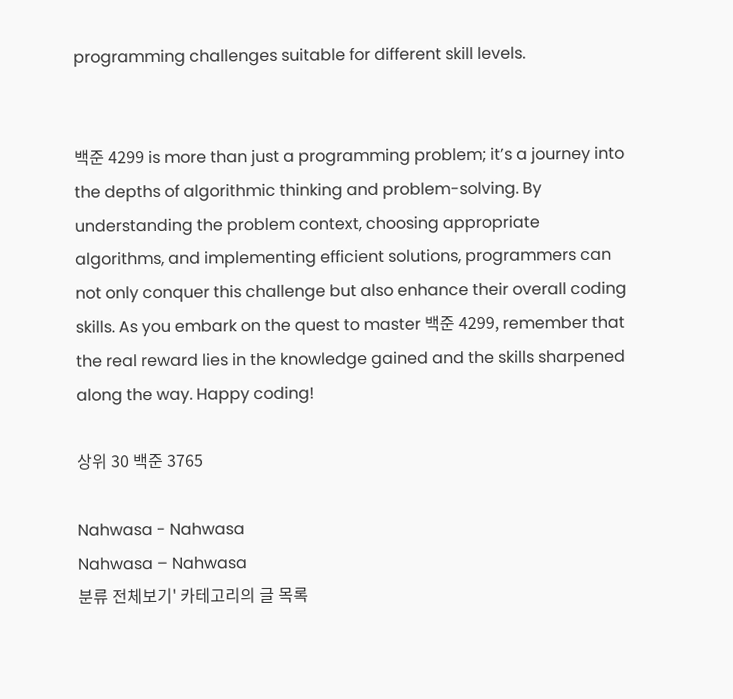programming challenges suitable for different skill levels.


백준 4299 is more than just a programming problem; it’s a journey into the depths of algorithmic thinking and problem-solving. By understanding the problem context, choosing appropriate algorithms, and implementing efficient solutions, programmers can not only conquer this challenge but also enhance their overall coding skills. As you embark on the quest to master 백준 4299, remember that the real reward lies in the knowledge gained and the skills sharpened along the way. Happy coding!

상위 30 백준 3765

Nahwasa - Nahwasa
Nahwasa – Nahwasa
분류 전체보기' 카테고리의 글 목록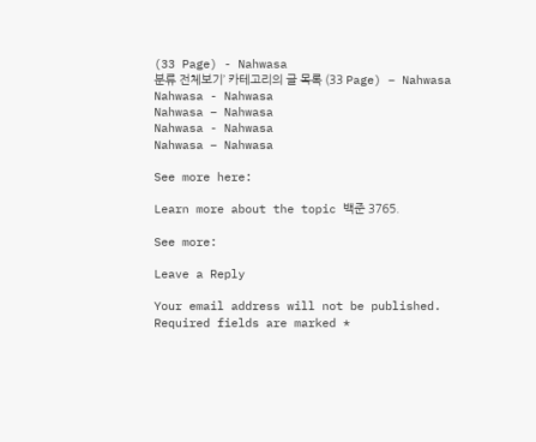(33 Page) - Nahwasa
분류 전체보기’ 카테고리의 글 목록 (33 Page) – Nahwasa
Nahwasa - Nahwasa
Nahwasa – Nahwasa
Nahwasa - Nahwasa
Nahwasa – Nahwasa

See more here:

Learn more about the topic 백준 3765.

See more:

Leave a Reply

Your email address will not be published. Required fields are marked *